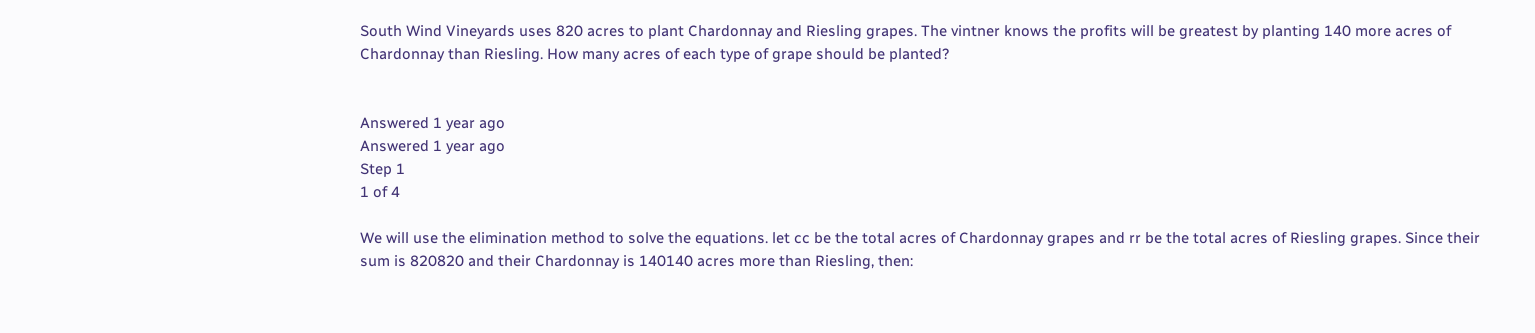South Wind Vineyards uses 820 acres to plant Chardonnay and Riesling grapes. The vintner knows the profits will be greatest by planting 140 more acres of Chardonnay than Riesling. How many acres of each type of grape should be planted?


Answered 1 year ago
Answered 1 year ago
Step 1
1 of 4

We will use the elimination method to solve the equations. let cc be the total acres of Chardonnay grapes and rr be the total acres of Riesling grapes. Since their sum is 820820 and their Chardonnay is 140140 acres more than Riesling, then: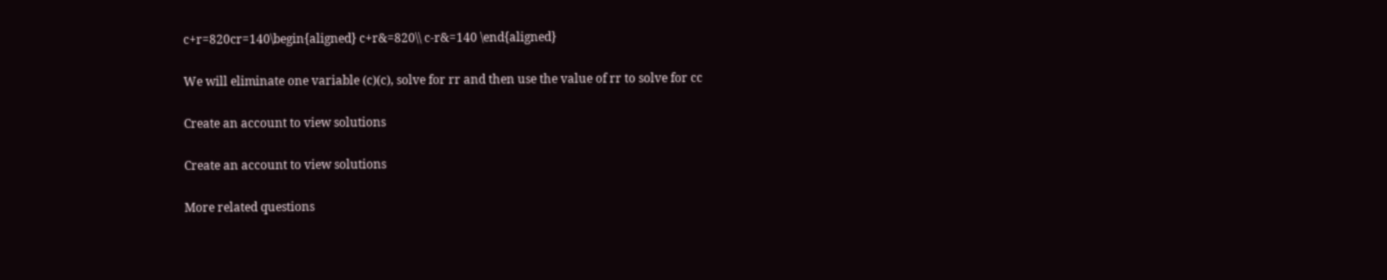c+r=820cr=140\begin{aligned} c+r&=820\\ c-r&=140 \end{aligned}

We will eliminate one variable (c)(c), solve for rr and then use the value of rr to solve for cc

Create an account to view solutions

Create an account to view solutions

More related questions